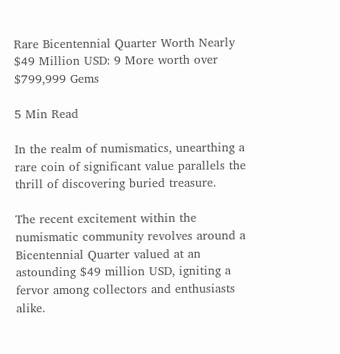Rare Bicentennial Quarter Worth Nearly $49 Million USD: 9 More worth over $799,999 Gems

5 Min Read

In the realm of numismatics, unearthing a rare coin of significant value parallels the thrill of discovering buried treasure.

The recent excitement within the numismatic community revolves around a Bicentennial Quarter valued at an astounding $49 million USD, igniting a fervor among collectors and enthusiasts alike.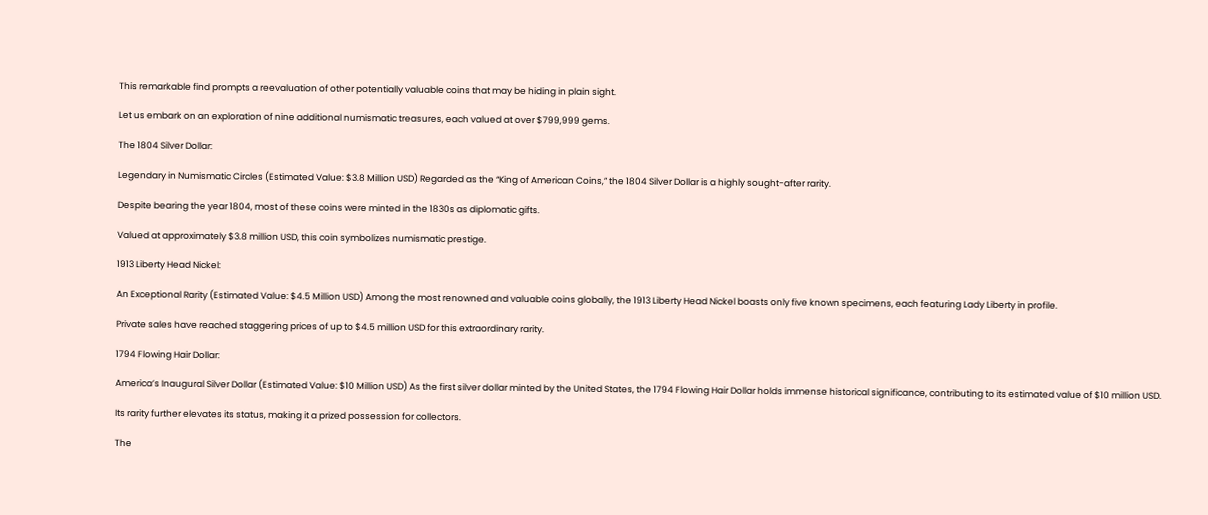This remarkable find prompts a reevaluation of other potentially valuable coins that may be hiding in plain sight.

Let us embark on an exploration of nine additional numismatic treasures, each valued at over $799,999 gems.

The 1804 Silver Dollar:

Legendary in Numismatic Circles (Estimated Value: $3.8 Million USD) Regarded as the “King of American Coins,” the 1804 Silver Dollar is a highly sought-after rarity.

Despite bearing the year 1804, most of these coins were minted in the 1830s as diplomatic gifts.

Valued at approximately $3.8 million USD, this coin symbolizes numismatic prestige.

1913 Liberty Head Nickel:

An Exceptional Rarity (Estimated Value: $4.5 Million USD) Among the most renowned and valuable coins globally, the 1913 Liberty Head Nickel boasts only five known specimens, each featuring Lady Liberty in profile.

Private sales have reached staggering prices of up to $4.5 million USD for this extraordinary rarity.

1794 Flowing Hair Dollar:

America’s Inaugural Silver Dollar (Estimated Value: $10 Million USD) As the first silver dollar minted by the United States, the 1794 Flowing Hair Dollar holds immense historical significance, contributing to its estimated value of $10 million USD.

Its rarity further elevates its status, making it a prized possession for collectors.

The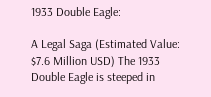1933 Double Eagle:

A Legal Saga (Estimated Value: $7.6 Million USD) The 1933 Double Eagle is steeped in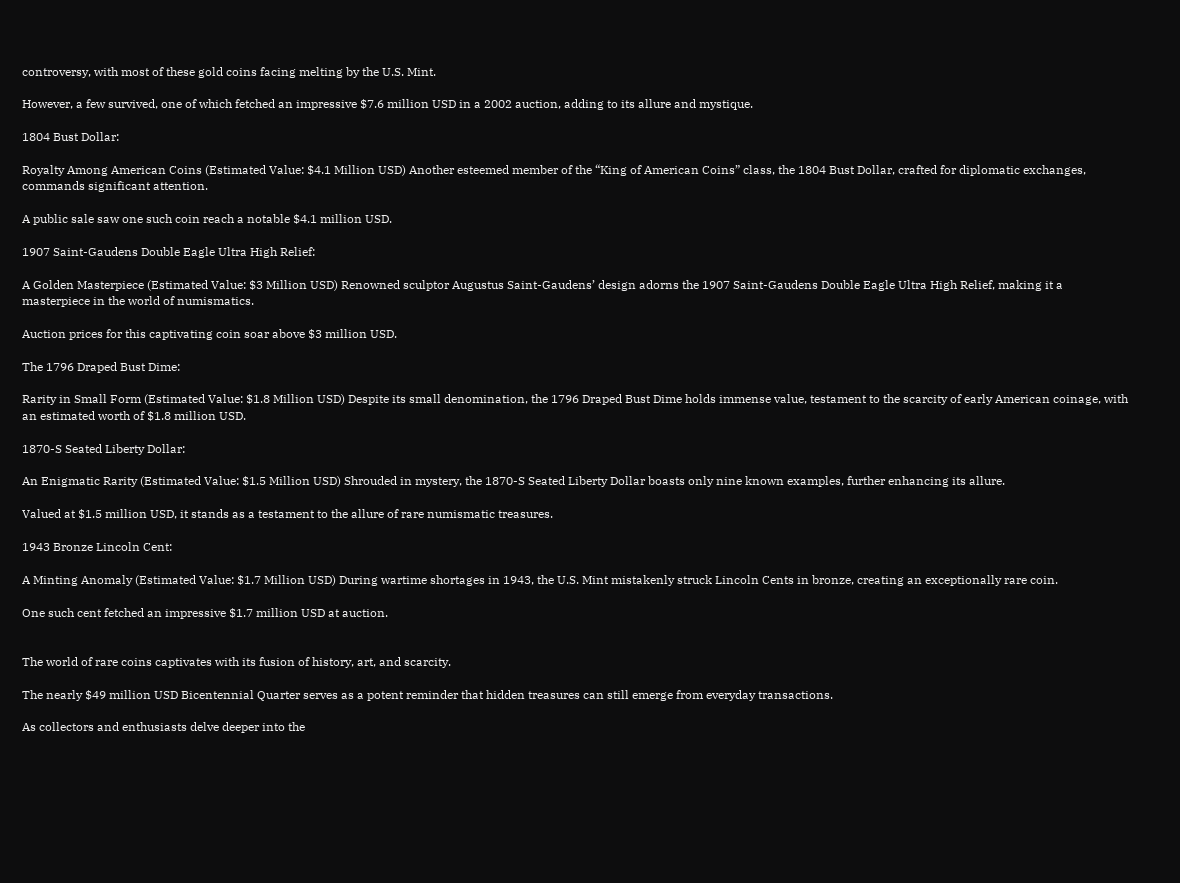controversy, with most of these gold coins facing melting by the U.S. Mint.

However, a few survived, one of which fetched an impressive $7.6 million USD in a 2002 auction, adding to its allure and mystique.

1804 Bust Dollar:

Royalty Among American Coins (Estimated Value: $4.1 Million USD) Another esteemed member of the “King of American Coins” class, the 1804 Bust Dollar, crafted for diplomatic exchanges, commands significant attention.

A public sale saw one such coin reach a notable $4.1 million USD.

1907 Saint-Gaudens Double Eagle Ultra High Relief:

A Golden Masterpiece (Estimated Value: $3 Million USD) Renowned sculptor Augustus Saint-Gaudens’ design adorns the 1907 Saint-Gaudens Double Eagle Ultra High Relief, making it a masterpiece in the world of numismatics.

Auction prices for this captivating coin soar above $3 million USD.

The 1796 Draped Bust Dime:

Rarity in Small Form (Estimated Value: $1.8 Million USD) Despite its small denomination, the 1796 Draped Bust Dime holds immense value, testament to the scarcity of early American coinage, with an estimated worth of $1.8 million USD.

1870-S Seated Liberty Dollar:

An Enigmatic Rarity (Estimated Value: $1.5 Million USD) Shrouded in mystery, the 1870-S Seated Liberty Dollar boasts only nine known examples, further enhancing its allure.

Valued at $1.5 million USD, it stands as a testament to the allure of rare numismatic treasures.

1943 Bronze Lincoln Cent:

A Minting Anomaly (Estimated Value: $1.7 Million USD) During wartime shortages in 1943, the U.S. Mint mistakenly struck Lincoln Cents in bronze, creating an exceptionally rare coin.

One such cent fetched an impressive $1.7 million USD at auction.


The world of rare coins captivates with its fusion of history, art, and scarcity.

The nearly $49 million USD Bicentennial Quarter serves as a potent reminder that hidden treasures can still emerge from everyday transactions.

As collectors and enthusiasts delve deeper into the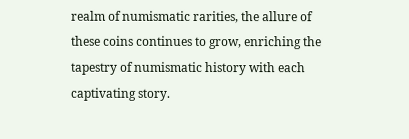realm of numismatic rarities, the allure of these coins continues to grow, enriching the tapestry of numismatic history with each captivating story.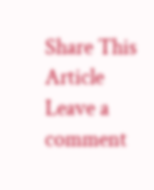Share This Article
Leave a comment